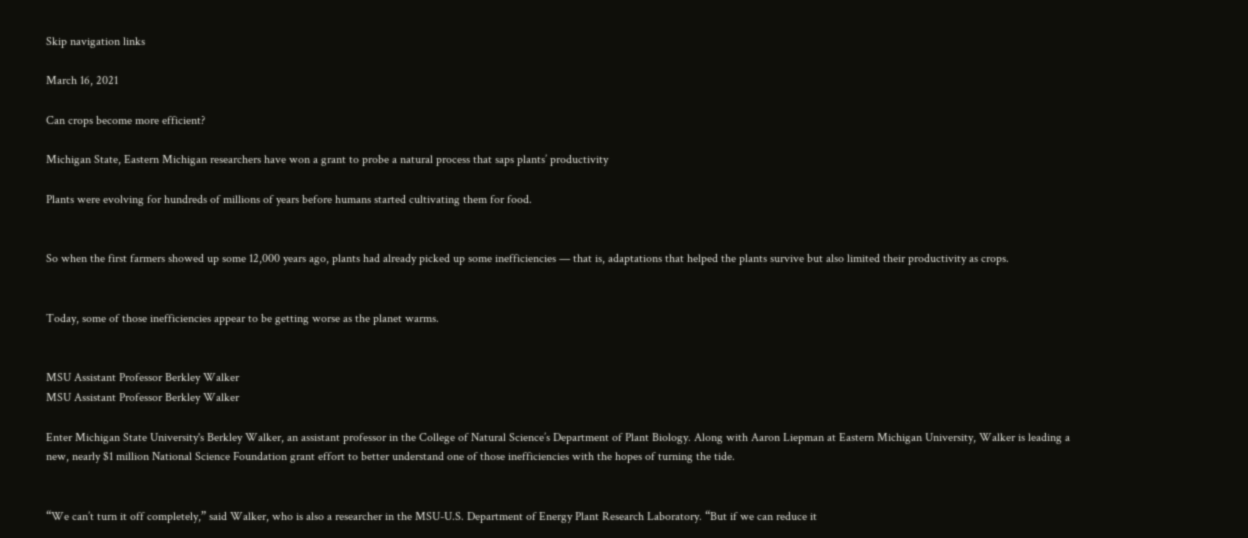Skip navigation links

March 16, 2021

Can crops become more efficient?

Michigan State, Eastern Michigan researchers have won a grant to probe a natural process that saps plants’ productivity

Plants were evolving for hundreds of millions of years before humans started cultivating them for food.


So when the first farmers showed up some 12,000 years ago, plants had already picked up some inefficiencies — that is, adaptations that helped the plants survive but also limited their productivity as crops.


Today, some of those inefficiencies appear to be getting worse as the planet warms.


MSU Assistant Professor Berkley Walker
MSU Assistant Professor Berkley Walker

Enter Michigan State University's Berkley Walker, an assistant professor in the College of Natural Science’s Department of Plant Biology. Along with Aaron Liepman at Eastern Michigan University, Walker is leading a new, nearly $1 million National Science Foundation grant effort to better understand one of those inefficiencies with the hopes of turning the tide.


“We can’t turn it off completely,” said Walker, who is also a researcher in the MSU-U.S. Department of Energy Plant Research Laboratory. “But if we can reduce it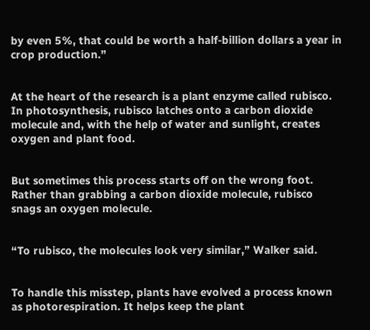by even 5%, that could be worth a half-billion dollars a year in crop production.”


At the heart of the research is a plant enzyme called rubisco. In photosynthesis, rubisco latches onto a carbon dioxide molecule and, with the help of water and sunlight, creates oxygen and plant food.


But sometimes this process starts off on the wrong foot. Rather than grabbing a carbon dioxide molecule, rubisco snags an oxygen molecule.


“To rubisco, the molecules look very similar,” Walker said.


To handle this misstep, plants have evolved a process known as photorespiration. It helps keep the plant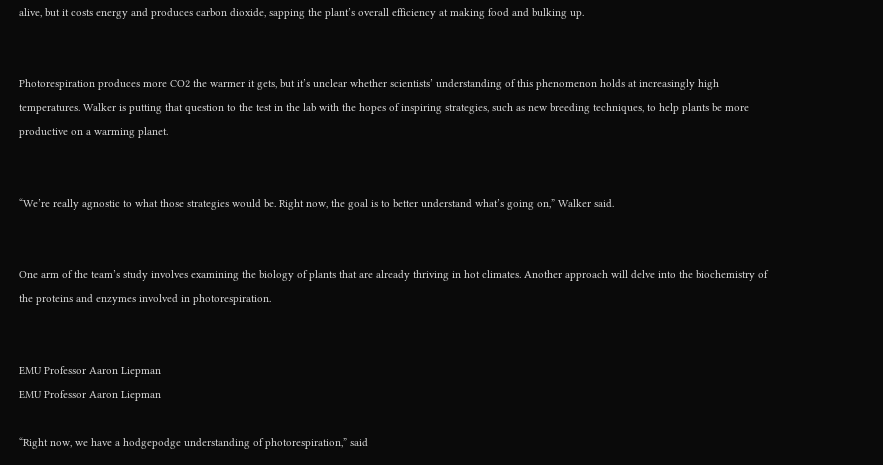alive, but it costs energy and produces carbon dioxide, sapping the plant’s overall efficiency at making food and bulking up.


Photorespiration produces more CO2 the warmer it gets, but it’s unclear whether scientists’ understanding of this phenomenon holds at increasingly high temperatures. Walker is putting that question to the test in the lab with the hopes of inspiring strategies, such as new breeding techniques, to help plants be more productive on a warming planet.


“We’re really agnostic to what those strategies would be. Right now, the goal is to better understand what’s going on,” Walker said.


One arm of the team’s study involves examining the biology of plants that are already thriving in hot climates. Another approach will delve into the biochemistry of the proteins and enzymes involved in photorespiration.


EMU Professor Aaron Liepman
EMU Professor Aaron Liepman

“Right now, we have a hodgepodge understanding of photorespiration,” said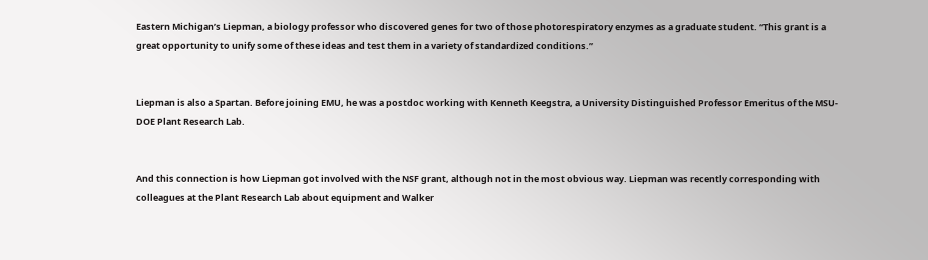Eastern Michigan’s Liepman, a biology professor who discovered genes for two of those photorespiratory enzymes as a graduate student. “This grant is a great opportunity to unify some of these ideas and test them in a variety of standardized conditions.”


Liepman is also a Spartan. Before joining EMU, he was a postdoc working with Kenneth Keegstra, a University Distinguished Professor Emeritus of the MSU-DOE Plant Research Lab.


And this connection is how Liepman got involved with the NSF grant, although not in the most obvious way. Liepman was recently corresponding with colleagues at the Plant Research Lab about equipment and Walker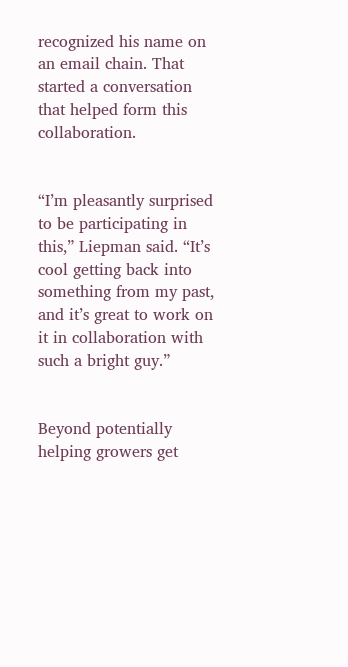recognized his name on an email chain. That started a conversation that helped form this collaboration.


“I’m pleasantly surprised to be participating in this,” Liepman said. “It’s cool getting back into something from my past, and it’s great to work on it in collaboration with such a bright guy.”


Beyond potentially helping growers get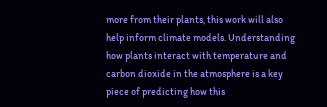more from their plants, this work will also help inform climate models. Understanding how plants interact with temperature and carbon dioxide in the atmosphere is a key piece of predicting how this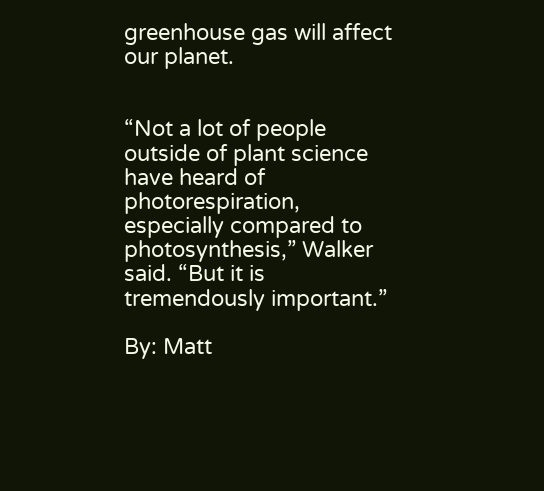greenhouse gas will affect our planet.


“Not a lot of people outside of plant science have heard of photorespiration, especially compared to photosynthesis,” Walker said. “But it is tremendously important.”

By: Matt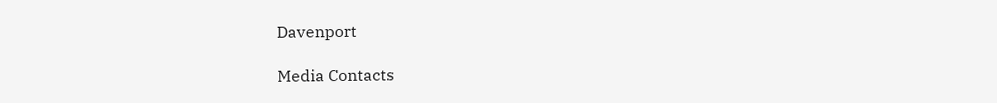Davenport

Media Contacts